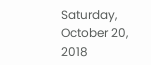Saturday, October 20, 2018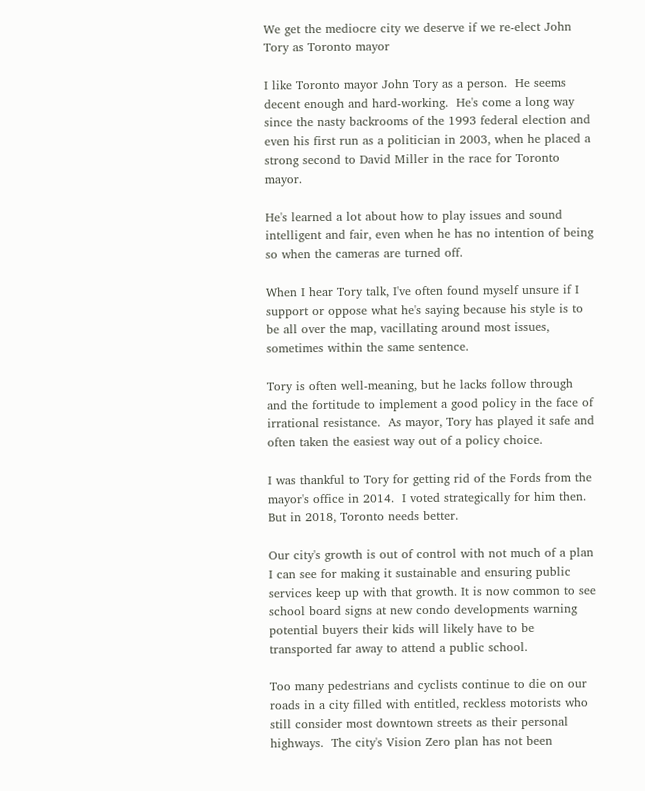We get the mediocre city we deserve if we re-elect John Tory as Toronto mayor

I like Toronto mayor John Tory as a person.  He seems decent enough and hard-working.  He's come a long way since the nasty backrooms of the 1993 federal election and even his first run as a politician in 2003, when he placed a strong second to David Miller in the race for Toronto mayor.

He's learned a lot about how to play issues and sound intelligent and fair, even when he has no intention of being so when the cameras are turned off.

When I hear Tory talk, I've often found myself unsure if I support or oppose what he's saying because his style is to be all over the map, vacillating around most issues, sometimes within the same sentence.

Tory is often well-meaning, but he lacks follow through and the fortitude to implement a good policy in the face of irrational resistance.  As mayor, Tory has played it safe and often taken the easiest way out of a policy choice.

I was thankful to Tory for getting rid of the Fords from the mayor's office in 2014.  I voted strategically for him then.  But in 2018, Toronto needs better.

Our city's growth is out of control with not much of a plan I can see for making it sustainable and ensuring public services keep up with that growth. It is now common to see school board signs at new condo developments warning potential buyers their kids will likely have to be transported far away to attend a public school.

Too many pedestrians and cyclists continue to die on our roads in a city filled with entitled, reckless motorists who still consider most downtown streets as their personal highways.  The city's Vision Zero plan has not been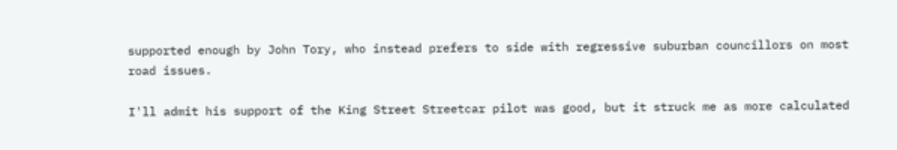supported enough by John Tory, who instead prefers to side with regressive suburban councillors on most road issues.

I'll admit his support of the King Street Streetcar pilot was good, but it struck me as more calculated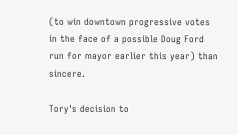(to win downtown progressive votes in the face of a possible Doug Ford run for mayor earlier this year) than sincere.

Tory's decision to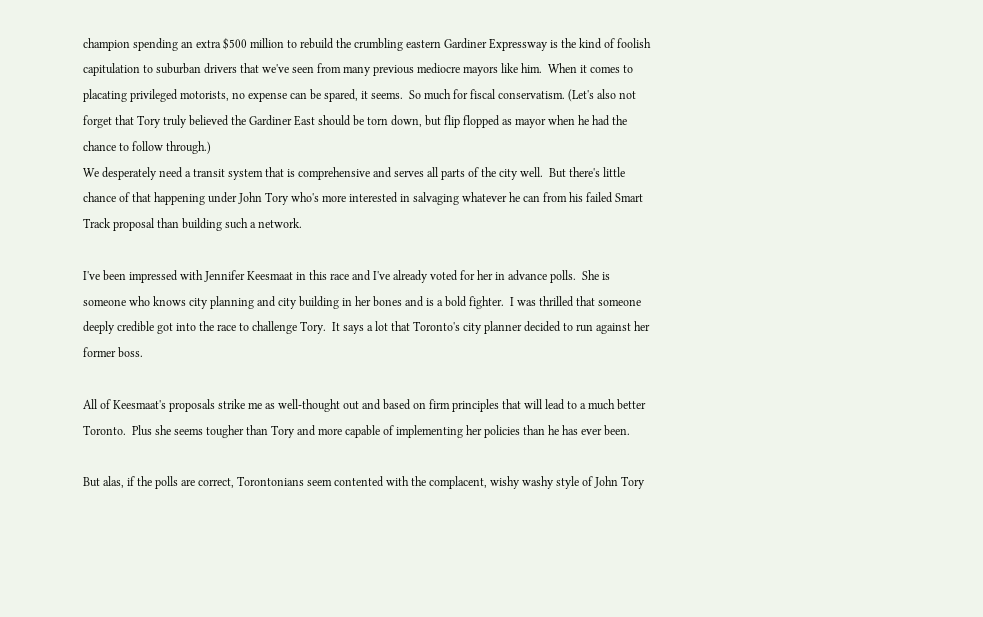champion spending an extra $500 million to rebuild the crumbling eastern Gardiner Expressway is the kind of foolish capitulation to suburban drivers that we've seen from many previous mediocre mayors like him.  When it comes to placating privileged motorists, no expense can be spared, it seems.  So much for fiscal conservatism. (Let's also not forget that Tory truly believed the Gardiner East should be torn down, but flip flopped as mayor when he had the chance to follow through.)
We desperately need a transit system that is comprehensive and serves all parts of the city well.  But there's little chance of that happening under John Tory who's more interested in salvaging whatever he can from his failed Smart Track proposal than building such a network.

I've been impressed with Jennifer Keesmaat in this race and I've already voted for her in advance polls.  She is someone who knows city planning and city building in her bones and is a bold fighter.  I was thrilled that someone deeply credible got into the race to challenge Tory.  It says a lot that Toronto's city planner decided to run against her former boss.

All of Keesmaat's proposals strike me as well-thought out and based on firm principles that will lead to a much better Toronto.  Plus she seems tougher than Tory and more capable of implementing her policies than he has ever been.

But alas, if the polls are correct, Torontonians seem contented with the complacent, wishy washy style of John Tory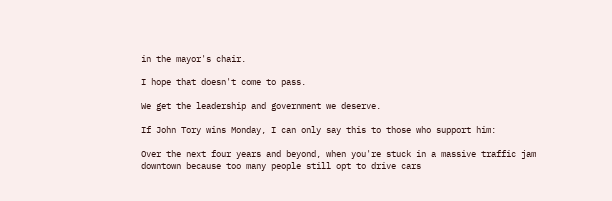in the mayor's chair.

I hope that doesn't come to pass.

We get the leadership and government we deserve.

If John Tory wins Monday, I can only say this to those who support him:

Over the next four years and beyond, when you're stuck in a massive traffic jam downtown because too many people still opt to drive cars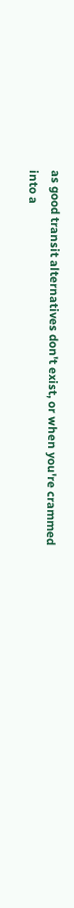as good transit alternatives don't exist, or when you're crammed into a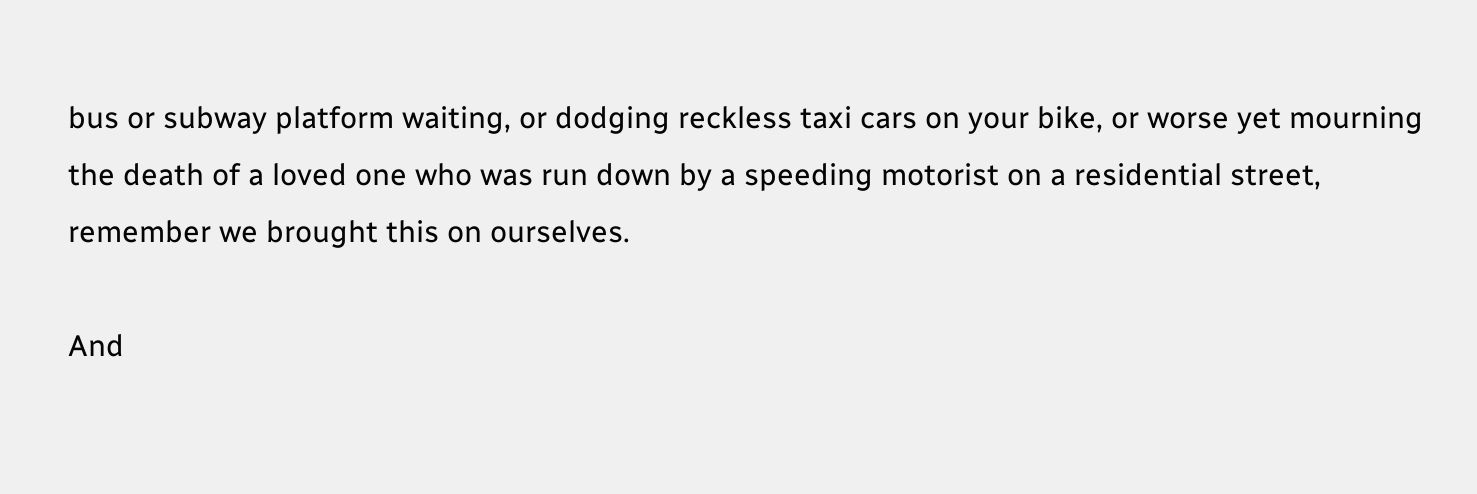bus or subway platform waiting, or dodging reckless taxi cars on your bike, or worse yet mourning the death of a loved one who was run down by a speeding motorist on a residential street, remember we brought this on ourselves.

And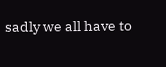sadly we all have to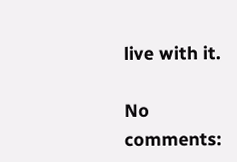live with it.

No comments: